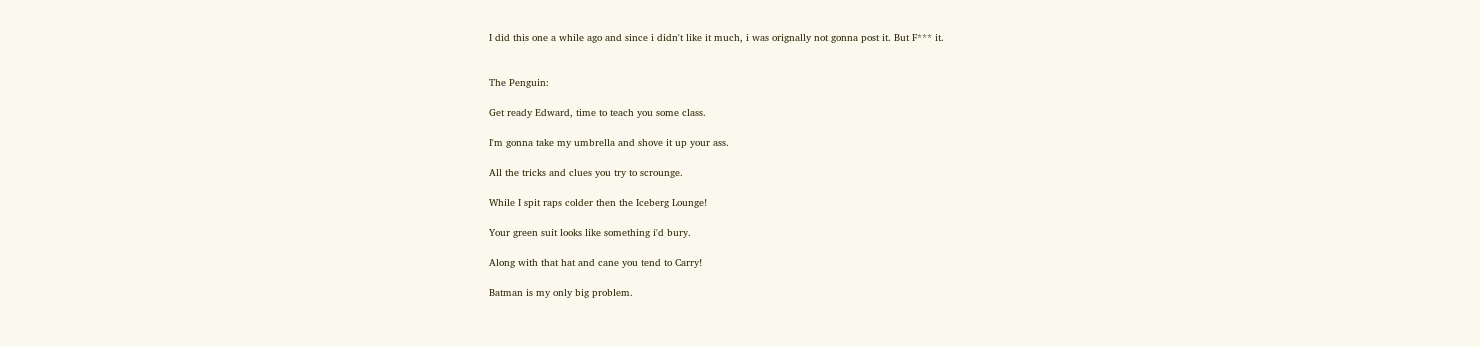I did this one a while ago and since i didn't like it much, i was orignally not gonna post it. But F*** it.


The Penguin:

Get ready Edward, time to teach you some class.

I'm gonna take my umbrella and shove it up your ass.

All the tricks and clues you try to scrounge.

While I spit raps colder then the Iceberg Lounge!

Your green suit looks like something i'd bury.

Along with that hat and cane you tend to Carry!

Batman is my only big problem.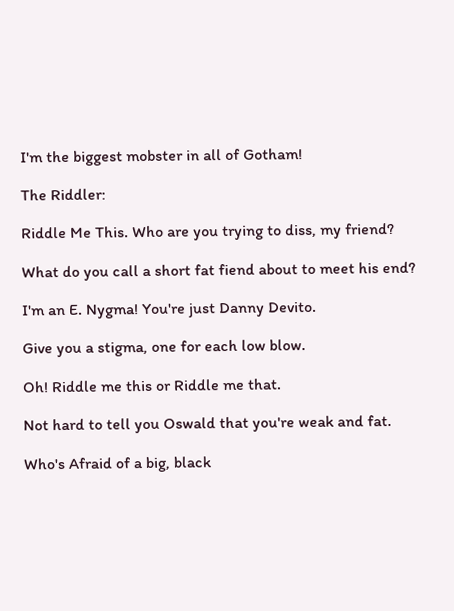I'm the biggest mobster in all of Gotham!

The Riddler:

Riddle Me This. Who are you trying to diss, my friend?

What do you call a short fat fiend about to meet his end?

I'm an E. Nygma! You're just Danny Devito.

Give you a stigma, one for each low blow.

Oh! Riddle me this or Riddle me that.

Not hard to tell you Oswald that you're weak and fat.

Who's Afraid of a big, black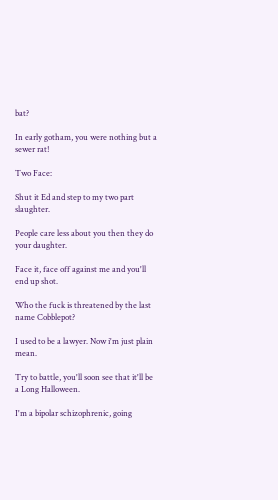bat?

In early gotham, you were nothing but a sewer rat!

Two Face:

Shut it Ed and step to my two part slaughter.

People care less about you then they do your daughter.

Face it, face off against me and you'll end up shot.

Who the fuck is threatened by the last name Cobblepot?

I used to be a lawyer. Now i'm just plain mean.

Try to battle, you'll soon see that it'll be a Long Halloween.

I'm a bipolar schizophrenic, going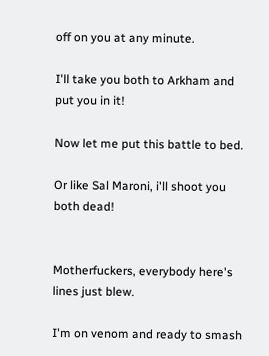off on you at any minute.

I'll take you both to Arkham and put you in it!

Now let me put this battle to bed.

Or like Sal Maroni, i'll shoot you both dead!


Motherfuckers, everybody here's lines just blew.

I'm on venom and ready to smash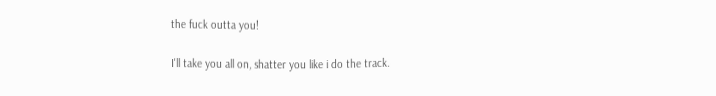the fuck outta you!

I'll take you all on, shatter you like i do the track.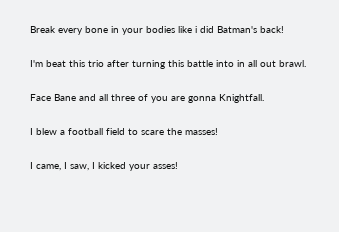Break every bone in your bodies like i did Batman's back!

I'm beat this trio after turning this battle into in all out brawl.

Face Bane and all three of you are gonna Knightfall.

I blew a football field to scare the masses!

I came, I saw, I kicked your asses!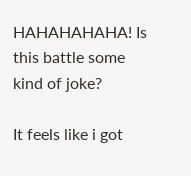HAHAHAHAHA! Is this battle some kind of joke?

It feels like i got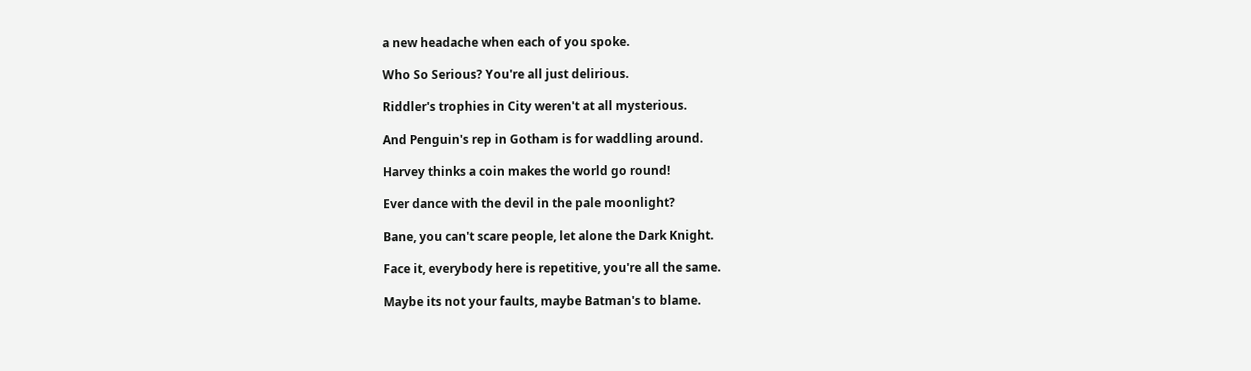a new headache when each of you spoke.

Who So Serious? You're all just delirious.

Riddler's trophies in City weren't at all mysterious.

And Penguin's rep in Gotham is for waddling around.

Harvey thinks a coin makes the world go round!

Ever dance with the devil in the pale moonlight?

Bane, you can't scare people, let alone the Dark Knight.

Face it, everybody here is repetitive, you're all the same.

Maybe its not your faults, maybe Batman's to blame.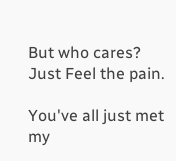But who cares? Just Feel the pain.

You've all just met my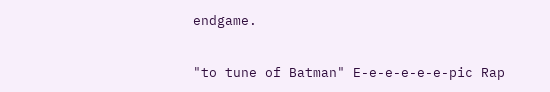endgame.


"to tune of Batman" E-e-e-e-e-e-pic Rap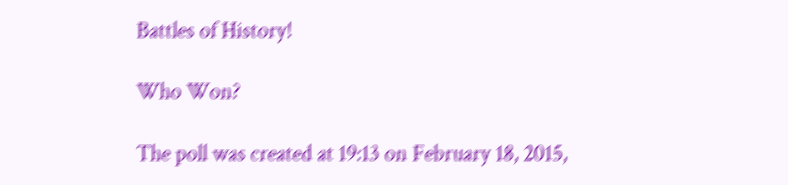Battles of History!

Who Won?

The poll was created at 19:13 on February 18, 2015,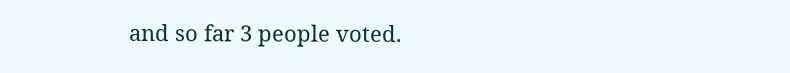and so far 3 people voted.